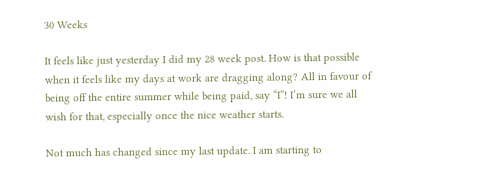30 Weeks

It feels like just yesterday I did my 28 week post. How is that possible when it feels like my days at work are dragging along? All in favour of being off the entire summer while being paid, say “I”! I’m sure we all wish for that, especially once the nice weather starts.

Not much has changed since my last update. I am starting to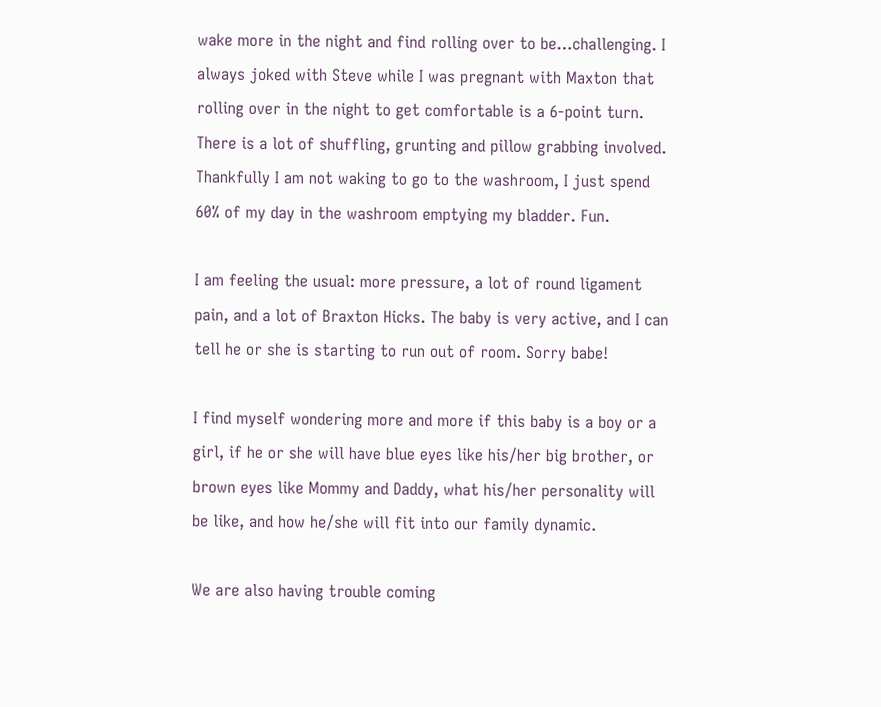wake more in the night and find rolling over to be…challenging. I always joked with Steve while I was pregnant with Maxton that rolling over in the night to get comfortable is a 6-point turn. There is a lot of shuffling, grunting and pillow grabbing involved. Thankfully I am not waking to go to the washroom, I just spend 60% of my day in the washroom emptying my bladder. Fun.

I am feeling the usual: more pressure, a lot of round ligament pain, and a lot of Braxton Hicks. The baby is very active, and I can tell he or she is starting to run out of room. Sorry babe!

I find myself wondering more and more if this baby is a boy or a girl, if he or she will have blue eyes like his/her big brother, or brown eyes like Mommy and Daddy, what his/her personality will be like, and how he/she will fit into our family dynamic.

We are also having trouble coming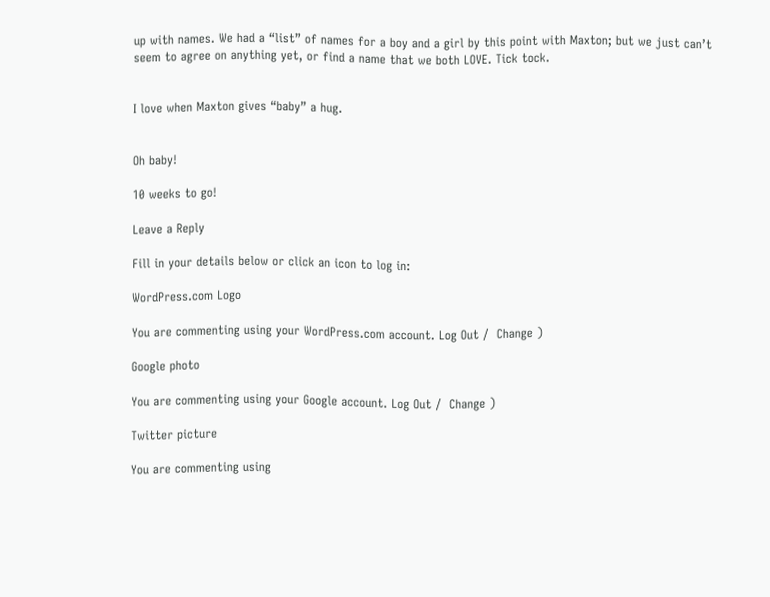up with names. We had a “list” of names for a boy and a girl by this point with Maxton; but we just can’t seem to agree on anything yet, or find a name that we both LOVE. Tick tock.


I love when Maxton gives “baby” a hug.


Oh baby!

10 weeks to go!

Leave a Reply

Fill in your details below or click an icon to log in:

WordPress.com Logo

You are commenting using your WordPress.com account. Log Out /  Change )

Google photo

You are commenting using your Google account. Log Out /  Change )

Twitter picture

You are commenting using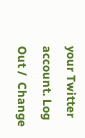your Twitter account. Log Out /  Change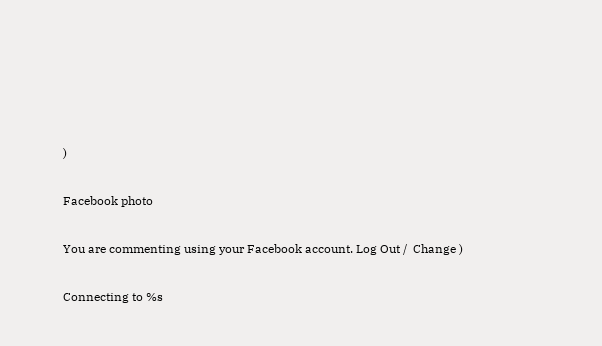)

Facebook photo

You are commenting using your Facebook account. Log Out /  Change )

Connecting to %s